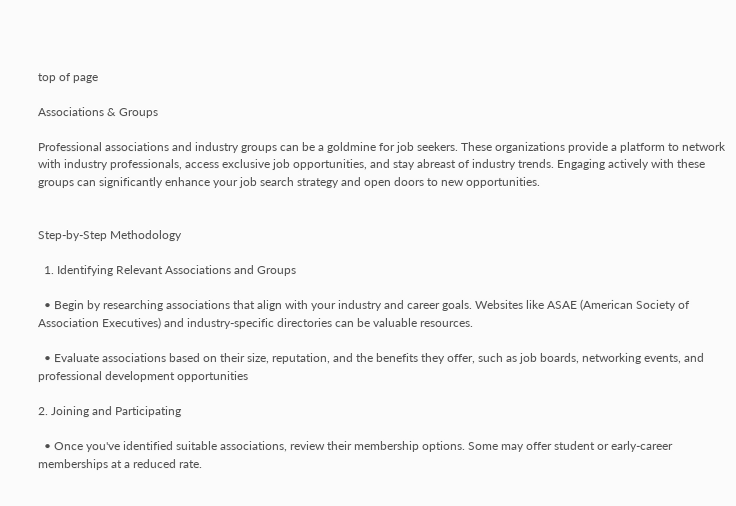top of page

Associations & Groups

Professional associations and industry groups can be a goldmine for job seekers. These organizations provide a platform to network with industry professionals, access exclusive job opportunities, and stay abreast of industry trends. Engaging actively with these groups can significantly enhance your job search strategy and open doors to new opportunities.


Step-by-Step Methodology

  1. Identifying Relevant Associations and Groups

  • Begin by researching associations that align with your industry and career goals. Websites like ASAE (American Society of Association Executives) and industry-specific directories can be valuable resources.

  • Evaluate associations based on their size, reputation, and the benefits they offer, such as job boards, networking events, and professional development opportunities

2. Joining and Participating

  • Once you've identified suitable associations, review their membership options. Some may offer student or early-career memberships at a reduced rate.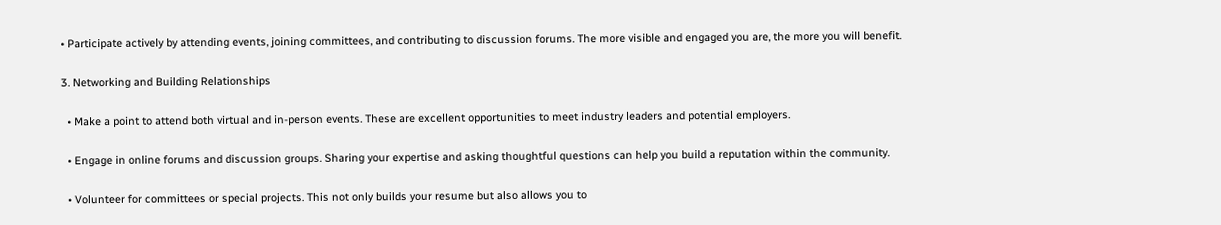• Participate actively by attending events, joining committees, and contributing to discussion forums. The more visible and engaged you are, the more you will benefit.

3. Networking and Building Relationships

  • Make a point to attend both virtual and in-person events. These are excellent opportunities to meet industry leaders and potential employers.

  • Engage in online forums and discussion groups. Sharing your expertise and asking thoughtful questions can help you build a reputation within the community.

  • Volunteer for committees or special projects. This not only builds your resume but also allows you to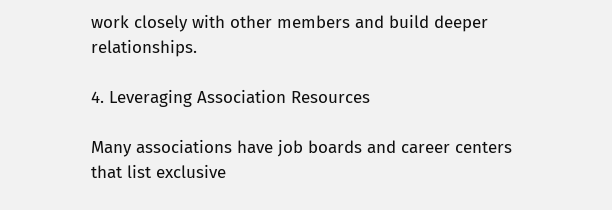work closely with other members and build deeper relationships.

4. Leveraging Association Resources

Many associations have job boards and career centers that list exclusive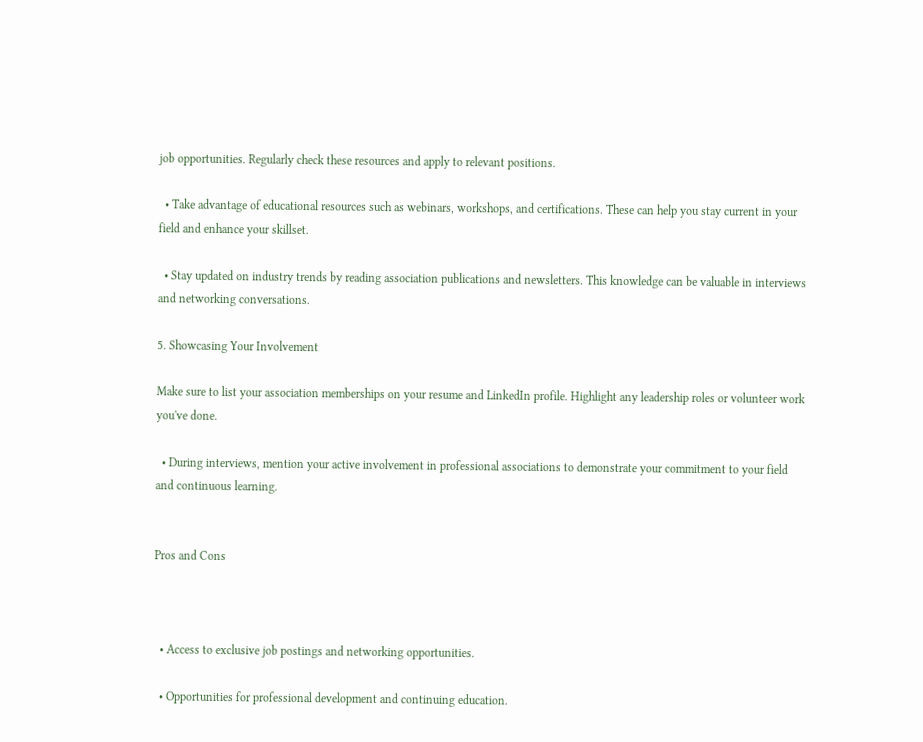job opportunities. Regularly check these resources and apply to relevant positions.

  • Take advantage of educational resources such as webinars, workshops, and certifications. These can help you stay current in your field and enhance your skillset.

  • Stay updated on industry trends by reading association publications and newsletters. This knowledge can be valuable in interviews and networking conversations.

5. Showcasing Your Involvement

Make sure to list your association memberships on your resume and LinkedIn profile. Highlight any leadership roles or volunteer work you've done.

  • During interviews, mention your active involvement in professional associations to demonstrate your commitment to your field and continuous learning.


Pros and Cons



  • Access to exclusive job postings and networking opportunities.

  • Opportunities for professional development and continuing education.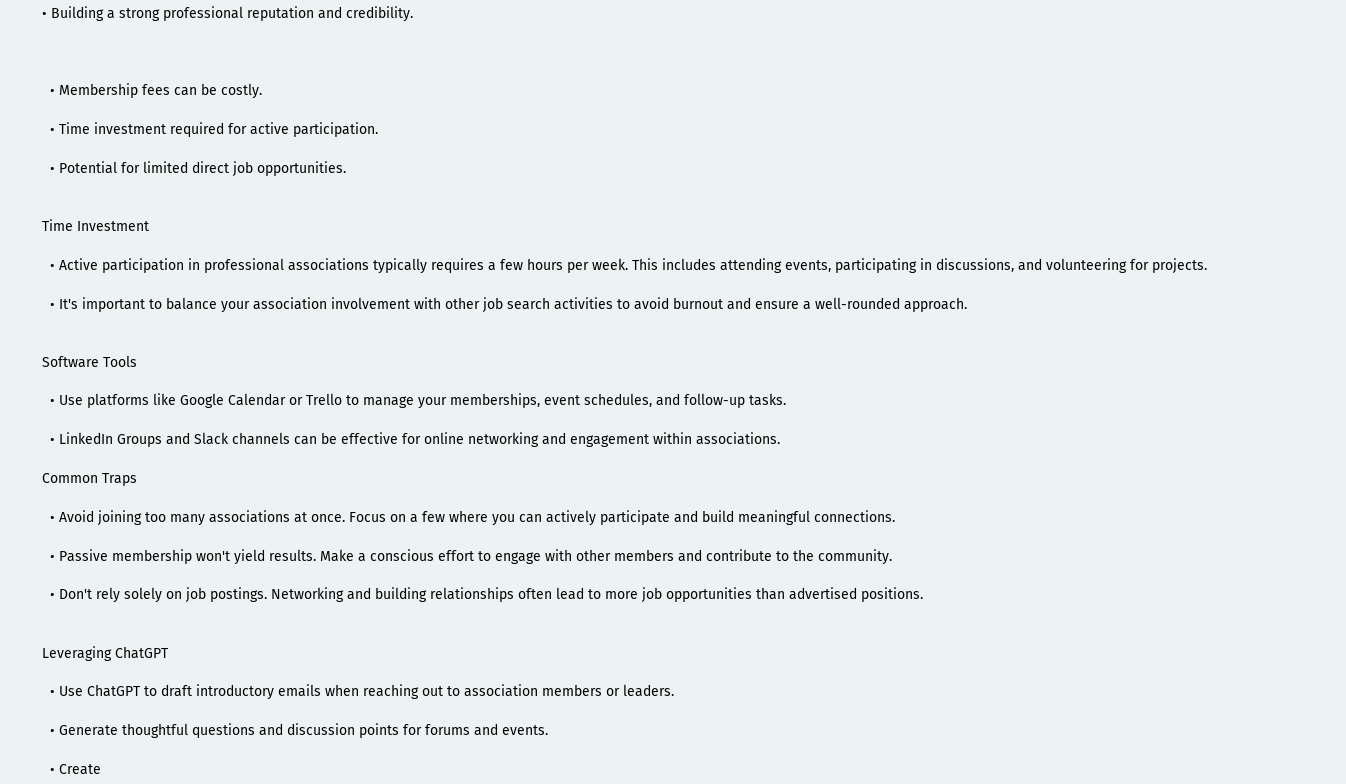• Building a strong professional reputation and credibility.



  • Membership fees can be costly.

  • Time investment required for active participation.

  • Potential for limited direct job opportunities.


Time Investment

  • Active participation in professional associations typically requires a few hours per week. This includes attending events, participating in discussions, and volunteering for projects.

  • It's important to balance your association involvement with other job search activities to avoid burnout and ensure a well-rounded approach.


Software Tools

  • Use platforms like Google Calendar or Trello to manage your memberships, event schedules, and follow-up tasks.

  • LinkedIn Groups and Slack channels can be effective for online networking and engagement within associations.

Common Traps

  • Avoid joining too many associations at once. Focus on a few where you can actively participate and build meaningful connections.

  • Passive membership won't yield results. Make a conscious effort to engage with other members and contribute to the community.

  • Don't rely solely on job postings. Networking and building relationships often lead to more job opportunities than advertised positions.


Leveraging ChatGPT

  • Use ChatGPT to draft introductory emails when reaching out to association members or leaders.

  • Generate thoughtful questions and discussion points for forums and events.

  • Create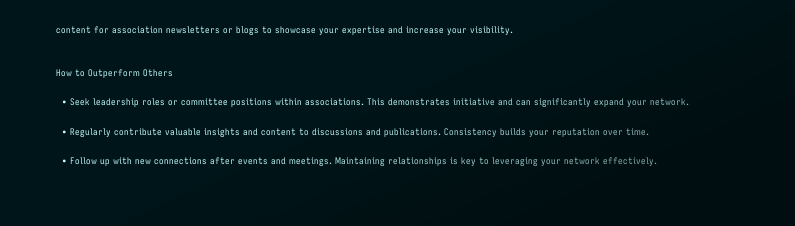content for association newsletters or blogs to showcase your expertise and increase your visibility.


How to Outperform Others

  • Seek leadership roles or committee positions within associations. This demonstrates initiative and can significantly expand your network.

  • Regularly contribute valuable insights and content to discussions and publications. Consistency builds your reputation over time.

  • Follow up with new connections after events and meetings. Maintaining relationships is key to leveraging your network effectively.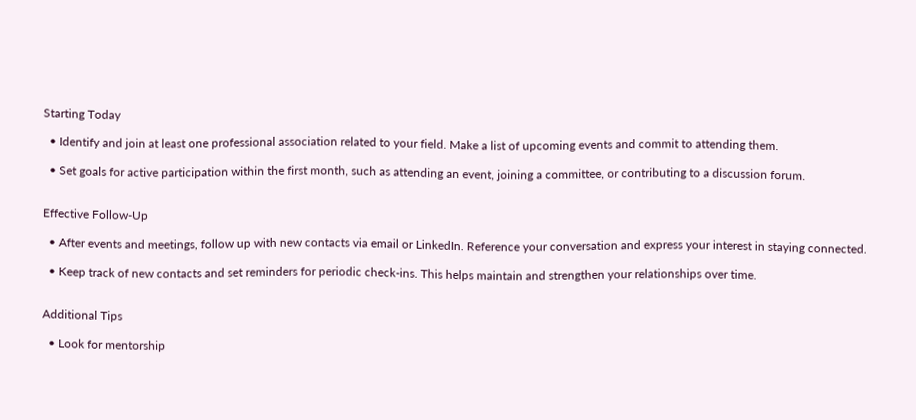Starting Today

  • Identify and join at least one professional association related to your field. Make a list of upcoming events and commit to attending them.

  • Set goals for active participation within the first month, such as attending an event, joining a committee, or contributing to a discussion forum.


Effective Follow-Up

  • After events and meetings, follow up with new contacts via email or LinkedIn. Reference your conversation and express your interest in staying connected.

  • Keep track of new contacts and set reminders for periodic check-ins. This helps maintain and strengthen your relationships over time.


Additional Tips

  • Look for mentorship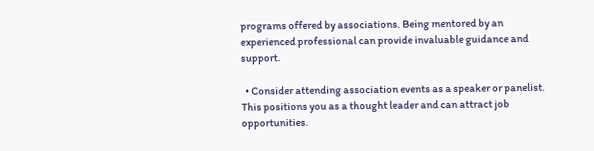programs offered by associations. Being mentored by an experienced professional can provide invaluable guidance and support.

  • Consider attending association events as a speaker or panelist. This positions you as a thought leader and can attract job opportunities.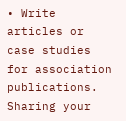• Write articles or case studies for association publications. Sharing your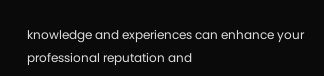knowledge and experiences can enhance your professional reputation and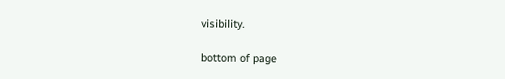visibility.

bottom of page